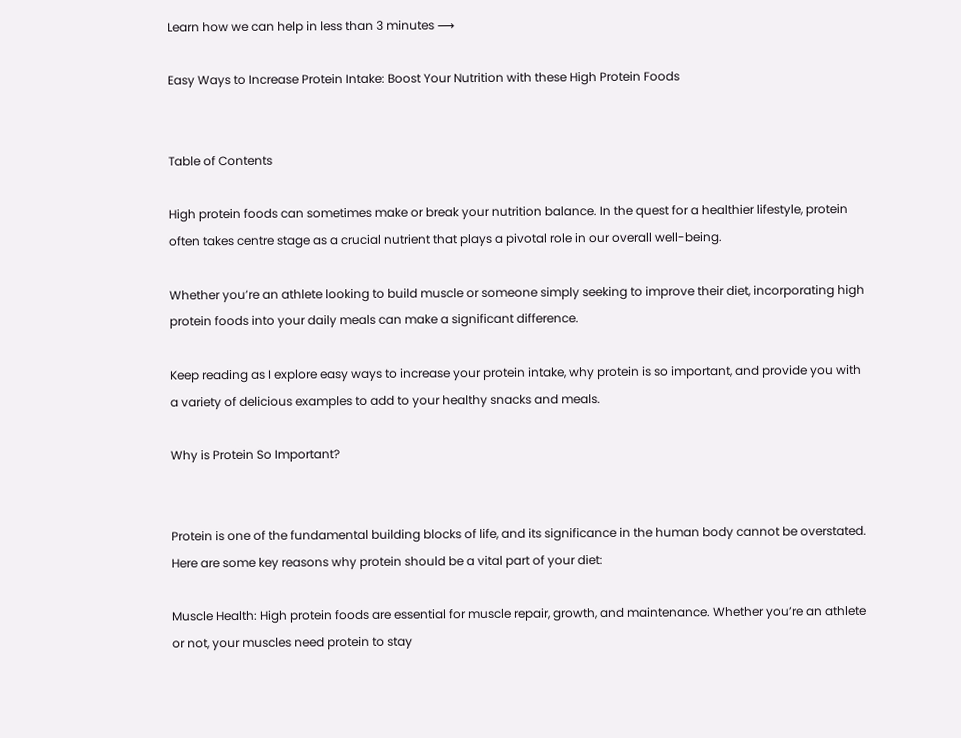Learn how we can help in less than 3 minutes ⟶

Easy Ways to Increase Protein Intake: Boost Your Nutrition with these High Protein Foods


Table of Contents

High protein foods can sometimes make or break your nutrition balance. In the quest for a healthier lifestyle, protein often takes centre stage as a crucial nutrient that plays a pivotal role in our overall well-being.

Whether you’re an athlete looking to build muscle or someone simply seeking to improve their diet, incorporating high protein foods into your daily meals can make a significant difference.

Keep reading as I explore easy ways to increase your protein intake, why protein is so important, and provide you with a variety of delicious examples to add to your healthy snacks and meals.

Why is Protein So Important?


Protein is one of the fundamental building blocks of life, and its significance in the human body cannot be overstated. Here are some key reasons why protein should be a vital part of your diet:

Muscle Health: High protein foods are essential for muscle repair, growth, and maintenance. Whether you’re an athlete or not, your muscles need protein to stay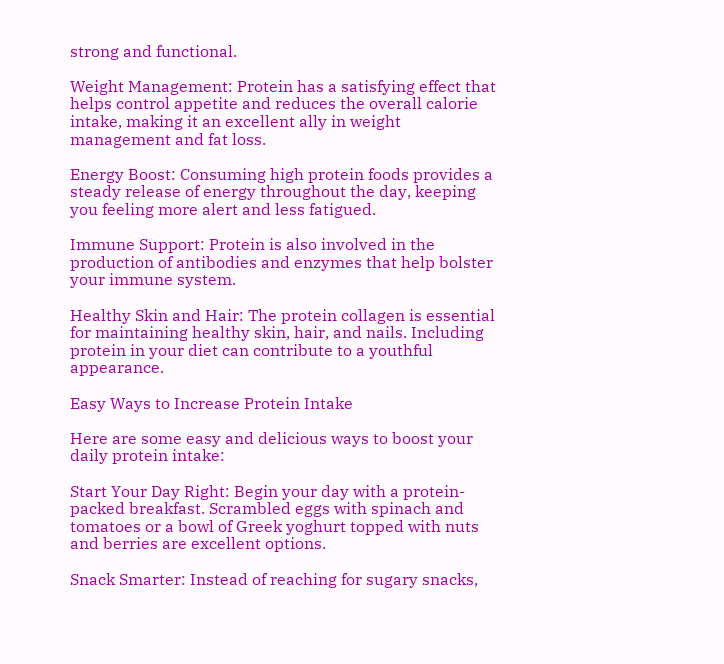strong and functional.

Weight Management: Protein has a satisfying effect that helps control appetite and reduces the overall calorie intake, making it an excellent ally in weight management and fat loss.

Energy Boost: Consuming high protein foods provides a steady release of energy throughout the day, keeping you feeling more alert and less fatigued.

Immune Support: Protein is also involved in the production of antibodies and enzymes that help bolster your immune system.

Healthy Skin and Hair: The protein collagen is essential for maintaining healthy skin, hair, and nails. Including protein in your diet can contribute to a youthful appearance.

Easy Ways to Increase Protein Intake

Here are some easy and delicious ways to boost your daily protein intake:

Start Your Day Right: Begin your day with a protein-packed breakfast. Scrambled eggs with spinach and tomatoes or a bowl of Greek yoghurt topped with nuts and berries are excellent options.

Snack Smarter: Instead of reaching for sugary snacks,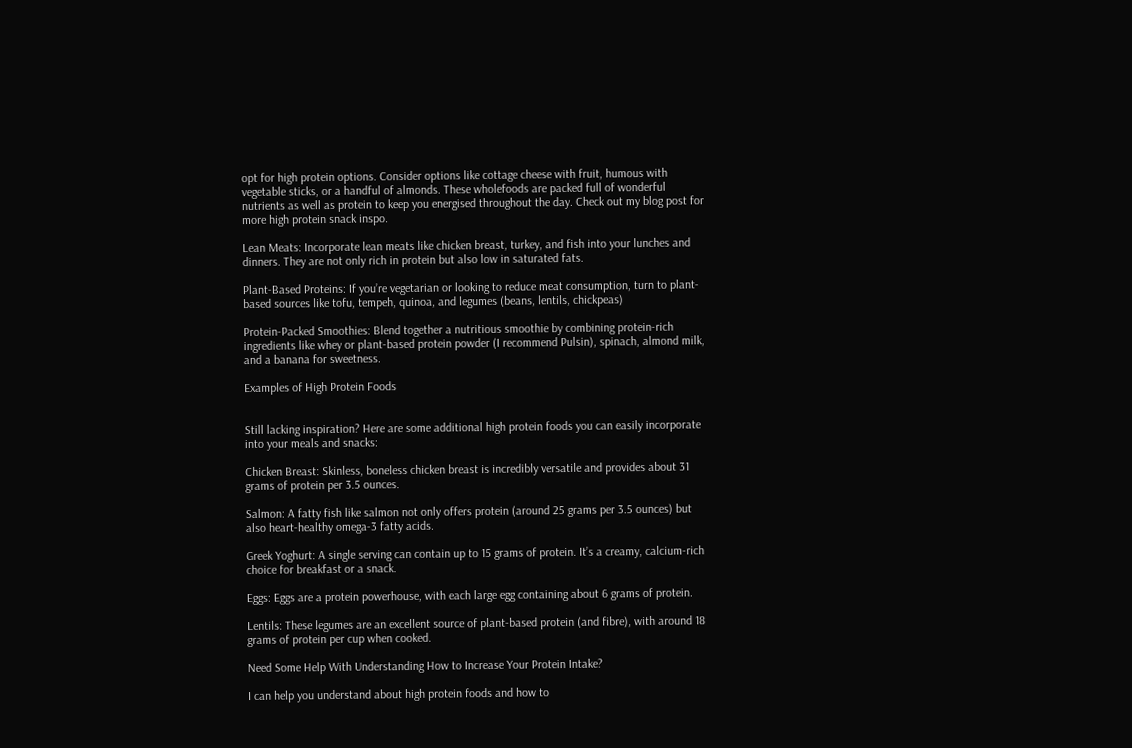opt for high protein options. Consider options like cottage cheese with fruit, humous with vegetable sticks, or a handful of almonds. These wholefoods are packed full of wonderful nutrients as well as protein to keep you energised throughout the day. Check out my blog post for more high protein snack inspo.

Lean Meats: Incorporate lean meats like chicken breast, turkey, and fish into your lunches and dinners. They are not only rich in protein but also low in saturated fats.

Plant-Based Proteins: If you’re vegetarian or looking to reduce meat consumption, turn to plant-based sources like tofu, tempeh, quinoa, and legumes (beans, lentils, chickpeas)

Protein-Packed Smoothies: Blend together a nutritious smoothie by combining protein-rich ingredients like whey or plant-based protein powder (I recommend Pulsin), spinach, almond milk, and a banana for sweetness.

Examples of High Protein Foods


Still lacking inspiration? Here are some additional high protein foods you can easily incorporate into your meals and snacks:

Chicken Breast: Skinless, boneless chicken breast is incredibly versatile and provides about 31 grams of protein per 3.5 ounces.

Salmon: A fatty fish like salmon not only offers protein (around 25 grams per 3.5 ounces) but also heart-healthy omega-3 fatty acids.

Greek Yoghurt: A single serving can contain up to 15 grams of protein. It’s a creamy, calcium-rich choice for breakfast or a snack.

Eggs: Eggs are a protein powerhouse, with each large egg containing about 6 grams of protein.

Lentils: These legumes are an excellent source of plant-based protein (and fibre), with around 18 grams of protein per cup when cooked.

Need Some Help With Understanding How to Increase Your Protein Intake?

I can help you understand about high protein foods and how to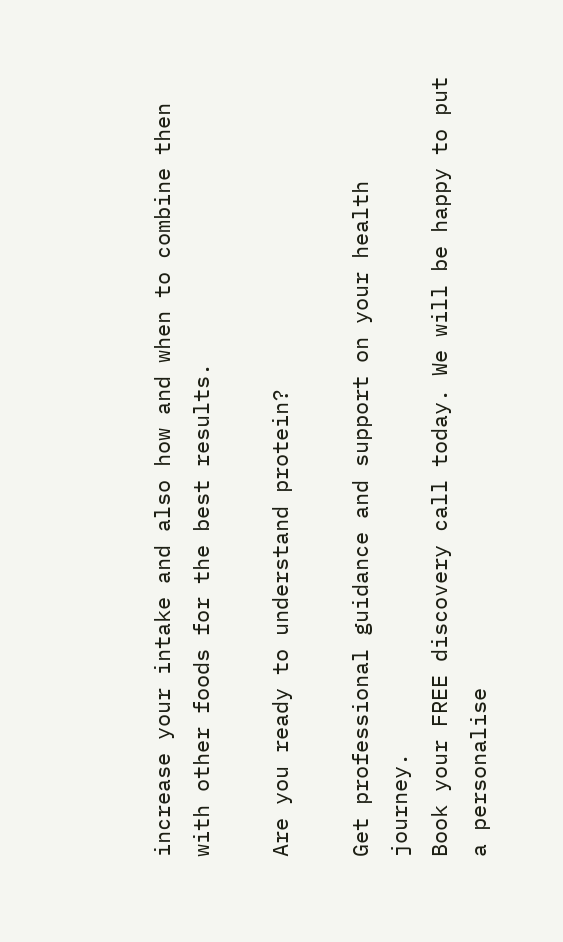increase your intake and also how and when to combine then with other foods for the best results.

Are you ready to understand protein?

Get professional guidance and support on your health journey.
Book your FREE discovery call today. We will be happy to put a personalise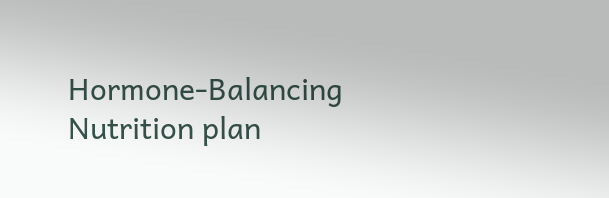Hormone-Balancing Nutrition plan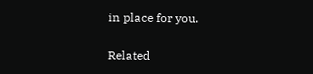in place for you.

Related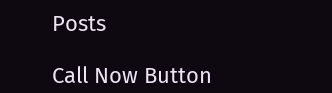Posts

Call Now Button